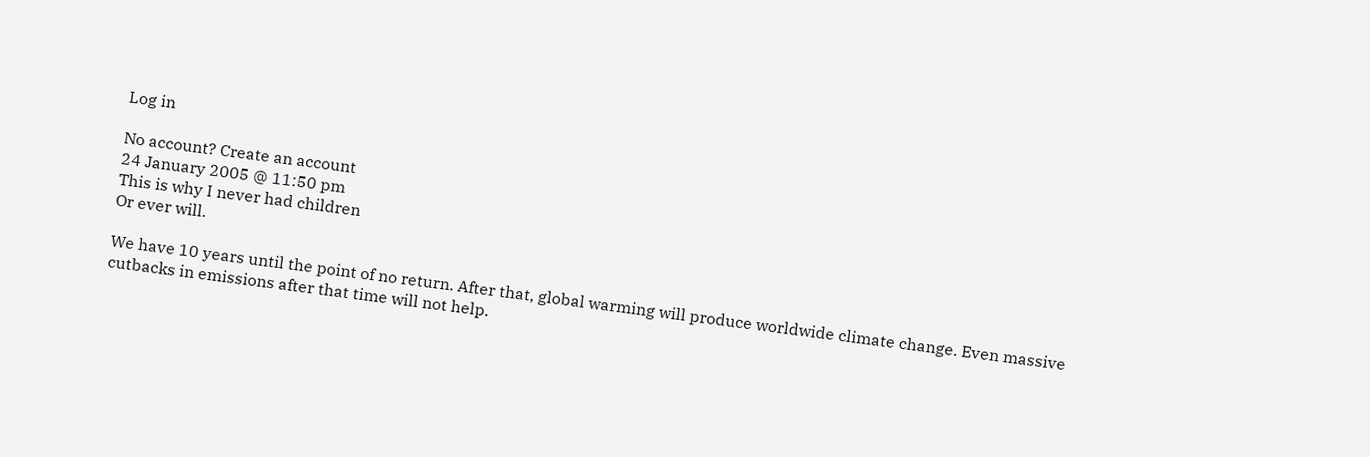Log in

No account? Create an account
24 January 2005 @ 11:50 pm
This is why I never had children
Or ever will.

We have 10 years until the point of no return. After that, global warming will produce worldwide climate change. Even massive cutbacks in emissions after that time will not help.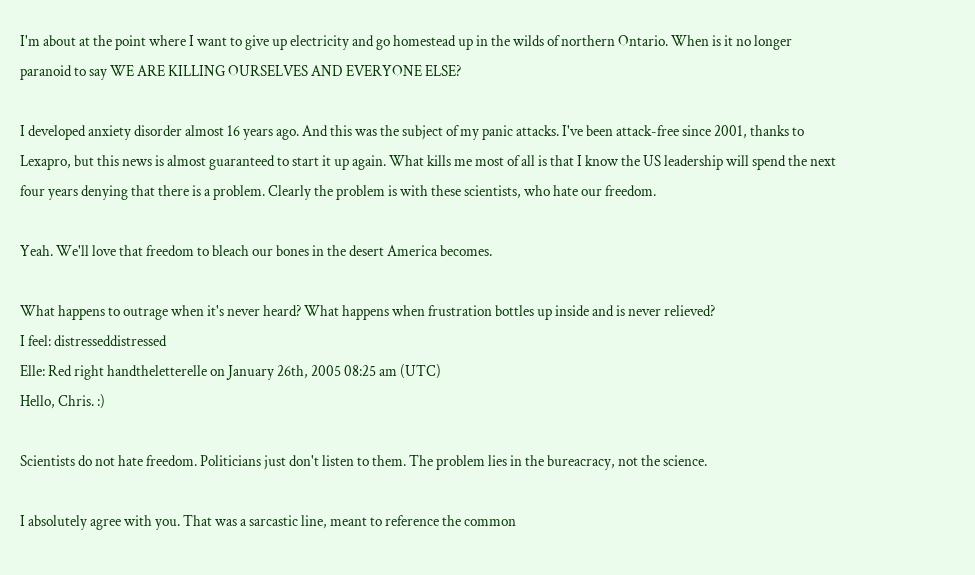I'm about at the point where I want to give up electricity and go homestead up in the wilds of northern Ontario. When is it no longer paranoid to say WE ARE KILLING OURSELVES AND EVERYONE ELSE?

I developed anxiety disorder almost 16 years ago. And this was the subject of my panic attacks. I've been attack-free since 2001, thanks to Lexapro, but this news is almost guaranteed to start it up again. What kills me most of all is that I know the US leadership will spend the next four years denying that there is a problem. Clearly the problem is with these scientists, who hate our freedom.

Yeah. We'll love that freedom to bleach our bones in the desert America becomes.

What happens to outrage when it's never heard? What happens when frustration bottles up inside and is never relieved?
I feel: distresseddistressed
Elle: Red right handtheletterelle on January 26th, 2005 08:25 am (UTC)
Hello, Chris. :)

Scientists do not hate freedom. Politicians just don't listen to them. The problem lies in the bureacracy, not the science.

I absolutely agree with you. That was a sarcastic line, meant to reference the common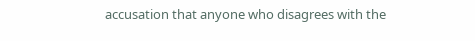accusation that anyone who disagrees with the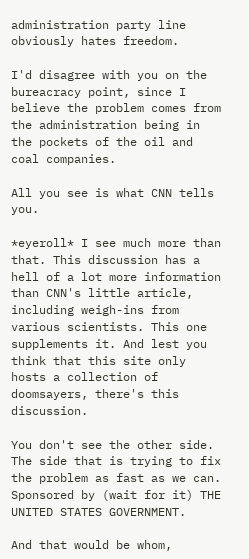administration party line obviously hates freedom.

I'd disagree with you on the bureacracy point, since I believe the problem comes from the administration being in the pockets of the oil and coal companies.

All you see is what CNN tells you.

*eyeroll* I see much more than that. This discussion has a hell of a lot more information than CNN's little article, including weigh-ins from various scientists. This one supplements it. And lest you think that this site only hosts a collection of doomsayers, there's this discussion.

You don't see the other side. The side that is trying to fix the problem as fast as we can. Sponsored by (wait for it) THE UNITED STATES GOVERNMENT.

And that would be whom,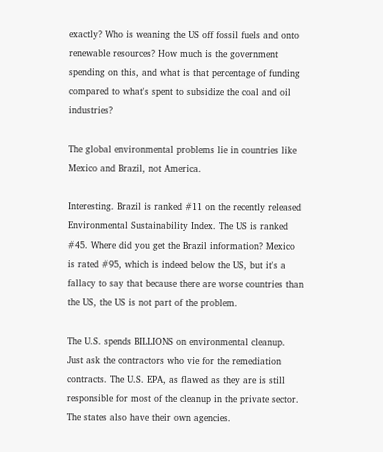exactly? Who is weaning the US off fossil fuels and onto renewable resources? How much is the government spending on this, and what is that percentage of funding compared to what's spent to subsidize the coal and oil industries?

The global environmental problems lie in countries like Mexico and Brazil, not America.

Interesting. Brazil is ranked #11 on the recently released Environmental Sustainability Index. The US is ranked #45. Where did you get the Brazil information? Mexico is rated #95, which is indeed below the US, but it's a fallacy to say that because there are worse countries than the US, the US is not part of the problem.

The U.S. spends BILLIONS on environmental cleanup. Just ask the contractors who vie for the remediation contracts. The U.S. EPA, as flawed as they are is still responsible for most of the cleanup in the private sector. The states also have their own agencies.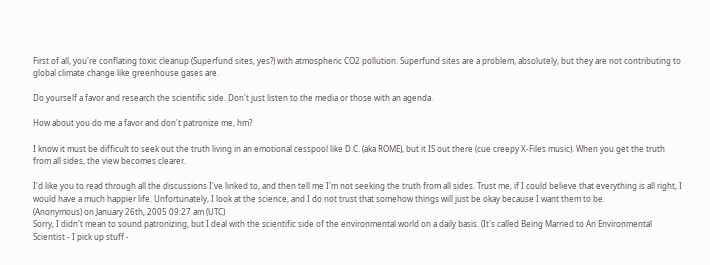First of all, you're conflating toxic cleanup (Superfund sites, yes?) with atmospheric CO2 pollution. Superfund sites are a problem, absolutely, but they are not contributing to global climate change like greenhouse gases are.

Do yourself a favor and research the scientific side. Don't just listen to the media or those with an agenda.

How about you do me a favor and don't patronize me, hm?

I know it must be difficult to seek out the truth living in an emotional cesspool like D.C. (aka ROME), but it IS out there (cue creepy X-Files music). When you get the truth from all sides, the view becomes clearer.

I'd like you to read through all the discussions I've linked to, and then tell me I'm not seeking the truth from all sides. Trust me, if I could believe that everything is all right, I would have a much happier life. Unfortunately, I look at the science, and I do not trust that somehow things will just be okay because I want them to be.
(Anonymous) on January 26th, 2005 09:27 am (UTC)
Sorry, I didn't mean to sound patronizing, but I deal with the scientific side of the environmental world on a daily basis. (It's called Being Married to An Environmental Scientist - I pick up stuff -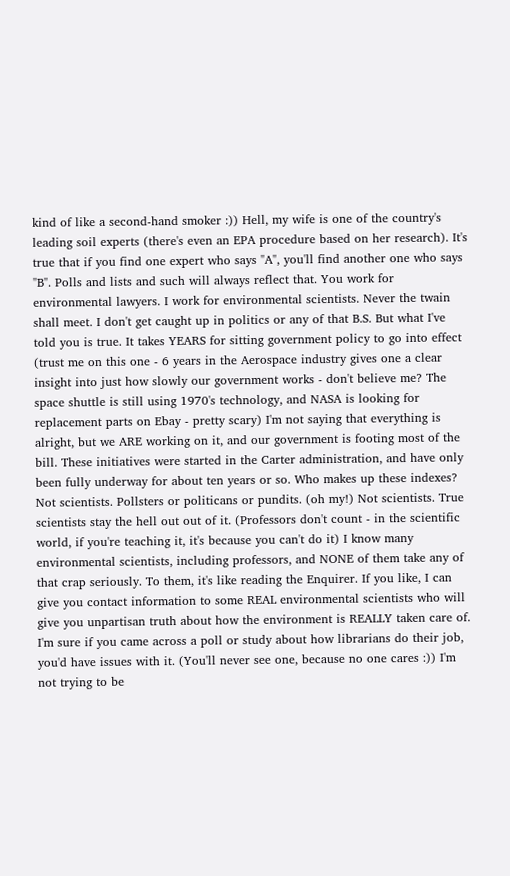kind of like a second-hand smoker :)) Hell, my wife is one of the country's leading soil experts (there's even an EPA procedure based on her research). It's true that if you find one expert who says "A", you'll find another one who says "B". Polls and lists and such will always reflect that. You work for environmental lawyers. I work for environmental scientists. Never the twain shall meet. I don't get caught up in politics or any of that B.S. But what I've told you is true. It takes YEARS for sitting government policy to go into effect (trust me on this one - 6 years in the Aerospace industry gives one a clear insight into just how slowly our government works - don't believe me? The space shuttle is still using 1970's technology, and NASA is looking for replacement parts on Ebay - pretty scary) I'm not saying that everything is alright, but we ARE working on it, and our government is footing most of the bill. These initiatives were started in the Carter administration, and have only been fully underway for about ten years or so. Who makes up these indexes? Not scientists. Pollsters or politicans or pundits. (oh my!) Not scientists. True scientists stay the hell out out of it. (Professors don't count - in the scientific world, if you're teaching it, it's because you can't do it) I know many environmental scientists, including professors, and NONE of them take any of that crap seriously. To them, it's like reading the Enquirer. If you like, I can give you contact information to some REAL environmental scientists who will give you unpartisan truth about how the environment is REALLY taken care of. I'm sure if you came across a poll or study about how librarians do their job, you'd have issues with it. (You'll never see one, because no one cares :)) I'm not trying to be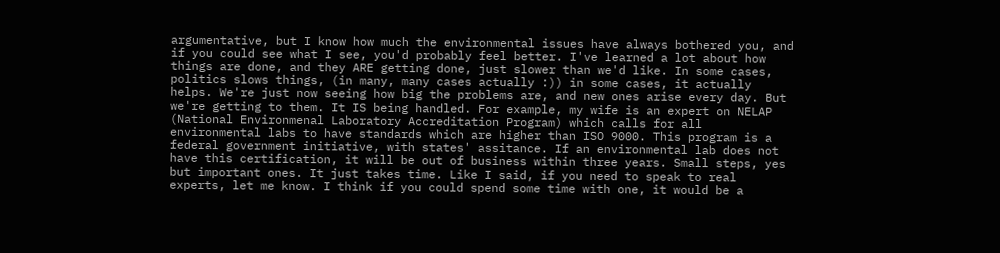argumentative, but I know how much the environmental issues have always bothered you, and if you could see what I see, you'd probably feel better. I've learned a lot about how things are done, and they ARE getting done, just slower than we'd like. In some cases, politics slows things, (in many, many cases actually :)) in some cases, it actually helps. We're just now seeing how big the problems are, and new ones arise every day. But we're getting to them. It IS being handled. For example, my wife is an expert on NELAP (National Environmenal Laboratory Accreditation Program) which calls for all environmental labs to have standards which are higher than ISO 9000. This program is a federal government initiative, with states' assitance. If an environmental lab does not have this certification, it will be out of business within three years. Small steps, yes but important ones. It just takes time. Like I said, if you need to speak to real experts, let me know. I think if you could spend some time with one, it would be a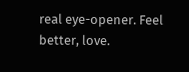real eye-opener. Feel better, love.